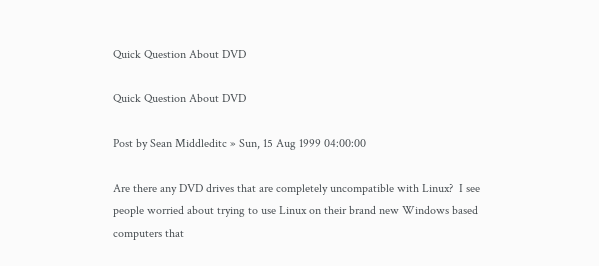Quick Question About DVD

Quick Question About DVD

Post by Sean Middleditc » Sun, 15 Aug 1999 04:00:00

Are there any DVD drives that are completely uncompatible with Linux?  I see
people worried about trying to use Linux on their brand new Windows based
computers that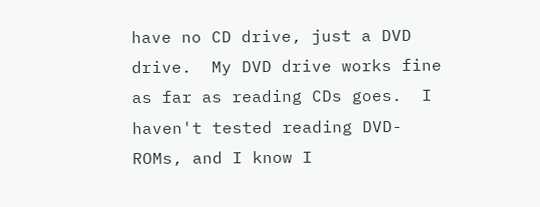have no CD drive, just a DVD drive.  My DVD drive works fine
as far as reading CDs goes.  I haven't tested reading DVD-ROMs, and I know I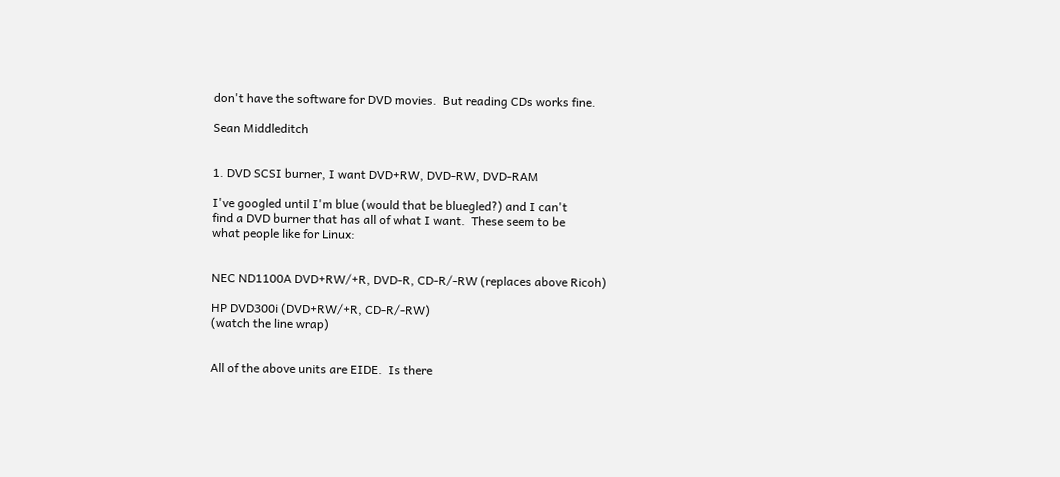don't have the software for DVD movies.  But reading CDs works fine.

Sean Middleditch


1. DVD SCSI burner, I want DVD+RW, DVD-RW, DVD-RAM

I've googled until I'm blue (would that be bluegled?) and I can't
find a DVD burner that has all of what I want.  These seem to be
what people like for Linux:


NEC ND1100A DVD+RW/+R, DVD-R, CD-R/-RW (replaces above Ricoh)

HP DVD300i (DVD+RW/+R, CD-R/-RW)
(watch the line wrap)


All of the above units are EIDE.  Is there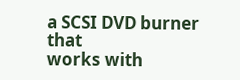a SCSI DVD burner that
works with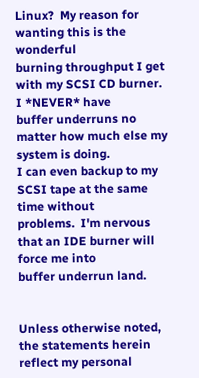Linux?  My reason for wanting this is the wonderful
burning throughput I get with my SCSI CD burner.  I *NEVER* have
buffer underruns no matter how much else my system is doing.
I can even backup to my SCSI tape at the same time without
problems.  I'm nervous that an IDE burner will force me into
buffer underrun land.


Unless otherwise noted, the statements herein reflect my personal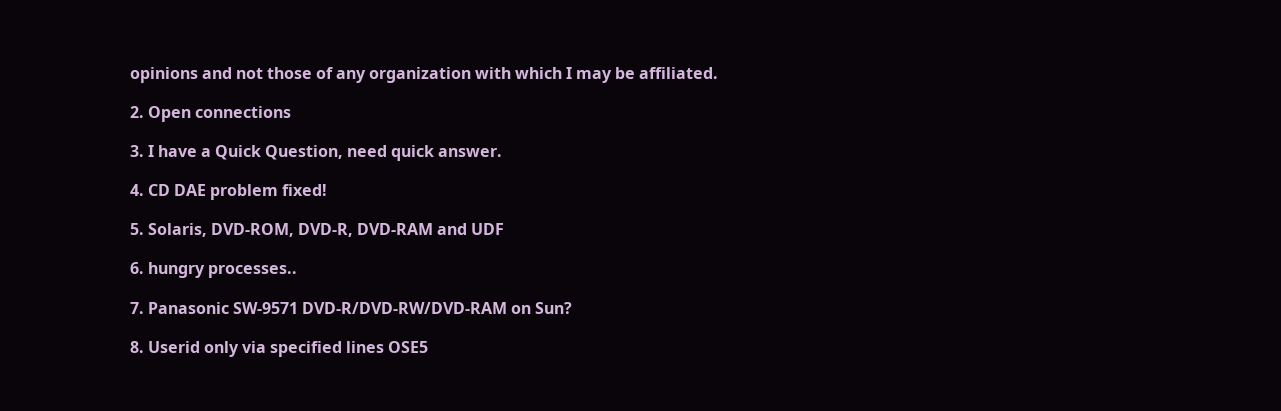opinions and not those of any organization with which I may be affiliated.

2. Open connections

3. I have a Quick Question, need quick answer.

4. CD DAE problem fixed!

5. Solaris, DVD-ROM, DVD-R, DVD-RAM and UDF

6. hungry processes..

7. Panasonic SW-9571 DVD-R/DVD-RW/DVD-RAM on Sun?

8. Userid only via specified lines OSE5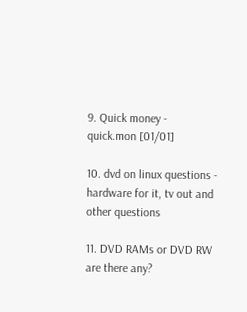9. Quick money - quick.mon [01/01]

10. dvd on linux questions - hardware for it, tv out and other questions

11. DVD RAMs or DVD RW are there any?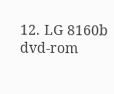12. LG 8160b dvd-rom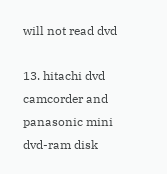will not read dvd

13. hitachi dvd camcorder and panasonic mini dvd-ram disk